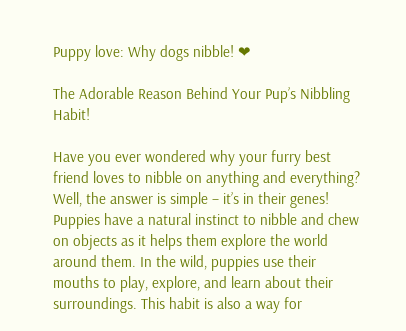Puppy love: Why dogs nibble! ❤

The Adorable Reason Behind Your Pup’s Nibbling Habit!

Have you ever wondered why your furry best friend loves to nibble on anything and everything? Well, the answer is simple – it’s in their genes! Puppies have a natural instinct to nibble and chew on objects as it helps them explore the world around them. In the wild, puppies use their mouths to play, explore, and learn about their surroundings. This habit is also a way for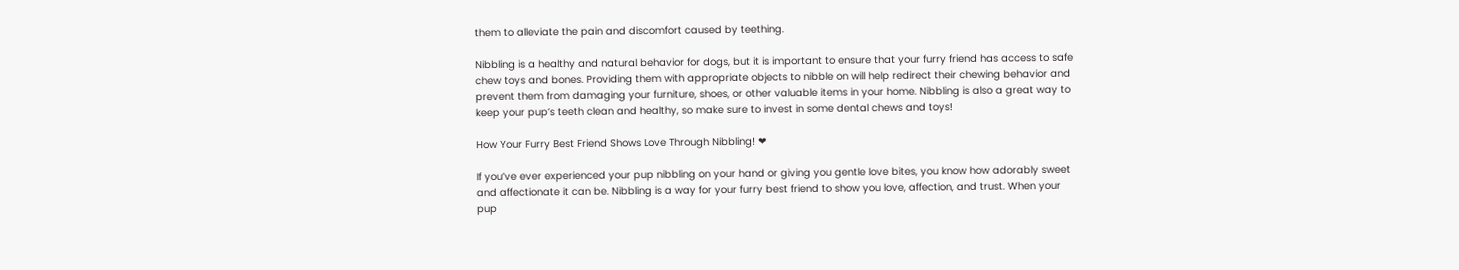them to alleviate the pain and discomfort caused by teething.

Nibbling is a healthy and natural behavior for dogs, but it is important to ensure that your furry friend has access to safe chew toys and bones. Providing them with appropriate objects to nibble on will help redirect their chewing behavior and prevent them from damaging your furniture, shoes, or other valuable items in your home. Nibbling is also a great way to keep your pup’s teeth clean and healthy, so make sure to invest in some dental chews and toys!

How Your Furry Best Friend Shows Love Through Nibbling! ❤

If you’ve ever experienced your pup nibbling on your hand or giving you gentle love bites, you know how adorably sweet and affectionate it can be. Nibbling is a way for your furry best friend to show you love, affection, and trust. When your pup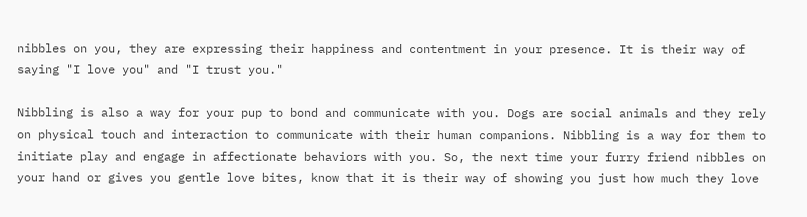nibbles on you, they are expressing their happiness and contentment in your presence. It is their way of saying "I love you" and "I trust you."

Nibbling is also a way for your pup to bond and communicate with you. Dogs are social animals and they rely on physical touch and interaction to communicate with their human companions. Nibbling is a way for them to initiate play and engage in affectionate behaviors with you. So, the next time your furry friend nibbles on your hand or gives you gentle love bites, know that it is their way of showing you just how much they love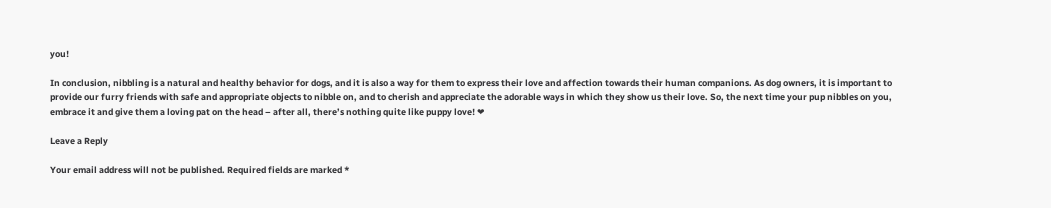you!

In conclusion, nibbling is a natural and healthy behavior for dogs, and it is also a way for them to express their love and affection towards their human companions. As dog owners, it is important to provide our furry friends with safe and appropriate objects to nibble on, and to cherish and appreciate the adorable ways in which they show us their love. So, the next time your pup nibbles on you, embrace it and give them a loving pat on the head – after all, there’s nothing quite like puppy love! ❤

Leave a Reply

Your email address will not be published. Required fields are marked *